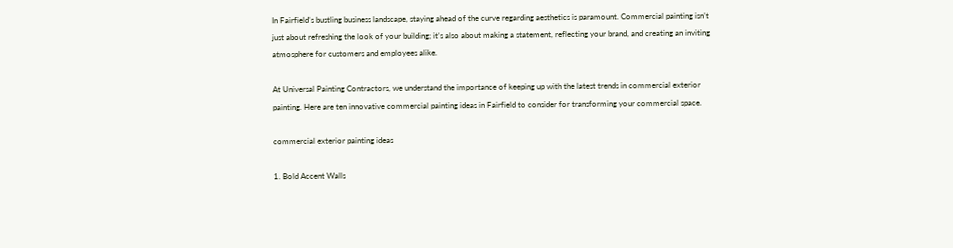In Fairfield’s bustling business landscape, staying ahead of the curve regarding aesthetics is paramount. Commercial painting isn’t just about refreshing the look of your building; it’s also about making a statement, reflecting your brand, and creating an inviting atmosphere for customers and employees alike.

At Universal Painting Contractors, we understand the importance of keeping up with the latest trends in commercial exterior painting. Here are ten innovative commercial painting ideas in Fairfield to consider for transforming your commercial space.

commercial exterior painting ideas

1. Bold Accent Walls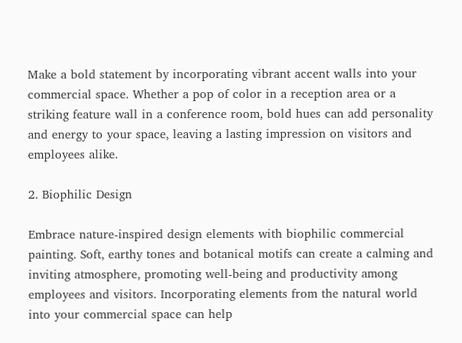Make a bold statement by incorporating vibrant accent walls into your commercial space. Whether a pop of color in a reception area or a striking feature wall in a conference room, bold hues can add personality and energy to your space, leaving a lasting impression on visitors and employees alike.

2. Biophilic Design

Embrace nature-inspired design elements with biophilic commercial painting. Soft, earthy tones and botanical motifs can create a calming and inviting atmosphere, promoting well-being and productivity among employees and visitors. Incorporating elements from the natural world into your commercial space can help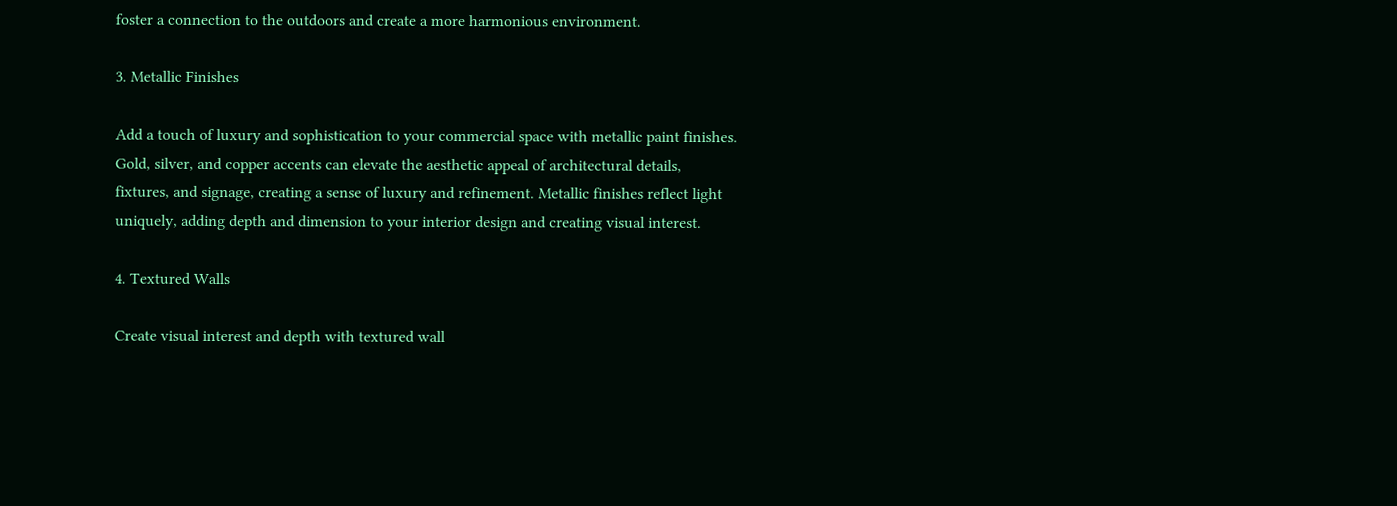foster a connection to the outdoors and create a more harmonious environment.

3. Metallic Finishes

Add a touch of luxury and sophistication to your commercial space with metallic paint finishes. Gold, silver, and copper accents can elevate the aesthetic appeal of architectural details, fixtures, and signage, creating a sense of luxury and refinement. Metallic finishes reflect light uniquely, adding depth and dimension to your interior design and creating visual interest.

4. Textured Walls

Create visual interest and depth with textured wall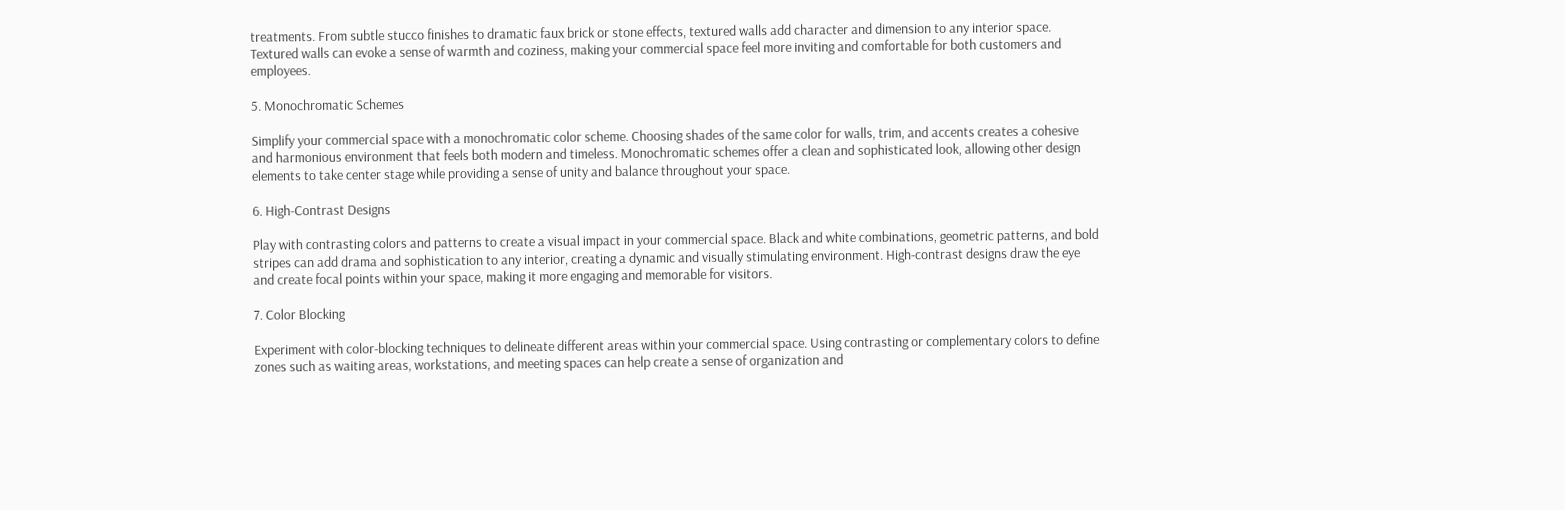treatments. From subtle stucco finishes to dramatic faux brick or stone effects, textured walls add character and dimension to any interior space. Textured walls can evoke a sense of warmth and coziness, making your commercial space feel more inviting and comfortable for both customers and employees.

5. Monochromatic Schemes

Simplify your commercial space with a monochromatic color scheme. Choosing shades of the same color for walls, trim, and accents creates a cohesive and harmonious environment that feels both modern and timeless. Monochromatic schemes offer a clean and sophisticated look, allowing other design elements to take center stage while providing a sense of unity and balance throughout your space.

6. High-Contrast Designs

Play with contrasting colors and patterns to create a visual impact in your commercial space. Black and white combinations, geometric patterns, and bold stripes can add drama and sophistication to any interior, creating a dynamic and visually stimulating environment. High-contrast designs draw the eye and create focal points within your space, making it more engaging and memorable for visitors.

7. Color Blocking

Experiment with color-blocking techniques to delineate different areas within your commercial space. Using contrasting or complementary colors to define zones such as waiting areas, workstations, and meeting spaces can help create a sense of organization and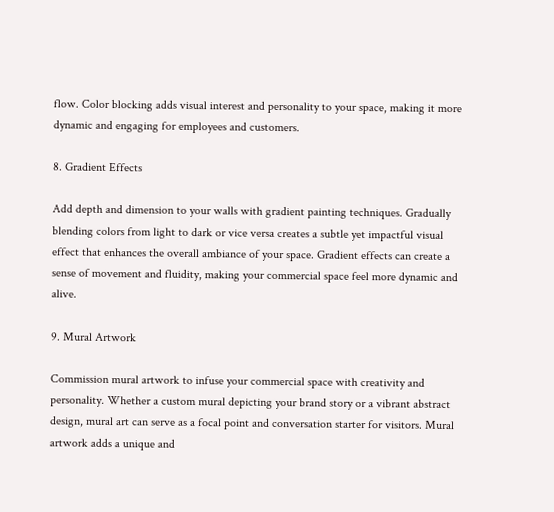flow. Color blocking adds visual interest and personality to your space, making it more dynamic and engaging for employees and customers.

8. Gradient Effects

Add depth and dimension to your walls with gradient painting techniques. Gradually blending colors from light to dark or vice versa creates a subtle yet impactful visual effect that enhances the overall ambiance of your space. Gradient effects can create a sense of movement and fluidity, making your commercial space feel more dynamic and alive.

9. Mural Artwork

Commission mural artwork to infuse your commercial space with creativity and personality. Whether a custom mural depicting your brand story or a vibrant abstract design, mural art can serve as a focal point and conversation starter for visitors. Mural artwork adds a unique and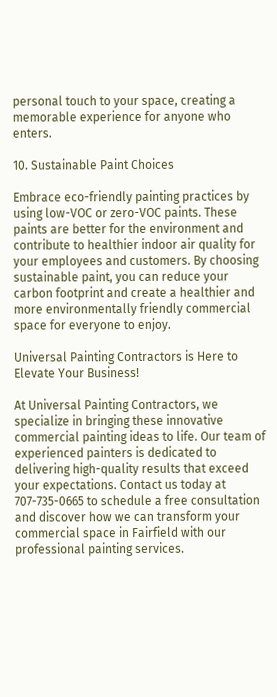personal touch to your space, creating a memorable experience for anyone who enters.

10. Sustainable Paint Choices

Embrace eco-friendly painting practices by using low-VOC or zero-VOC paints. These paints are better for the environment and contribute to healthier indoor air quality for your employees and customers. By choosing sustainable paint, you can reduce your carbon footprint and create a healthier and more environmentally friendly commercial space for everyone to enjoy.

Universal Painting Contractors is Here to Elevate Your Business!

At Universal Painting Contractors, we specialize in bringing these innovative commercial painting ideas to life. Our team of experienced painters is dedicated to delivering high-quality results that exceed your expectations. Contact us today at 707-735-0665 to schedule a free consultation and discover how we can transform your commercial space in Fairfield with our professional painting services.